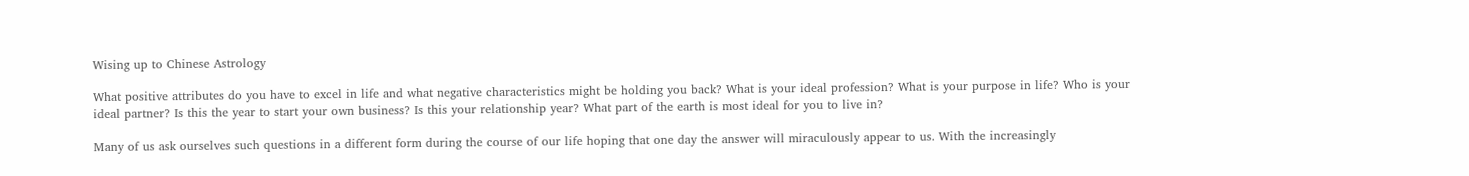Wising up to Chinese Astrology

What positive attributes do you have to excel in life and what negative characteristics might be holding you back? What is your ideal profession? What is your purpose in life? Who is your ideal partner? Is this the year to start your own business? Is this your relationship year? What part of the earth is most ideal for you to live in?

Many of us ask ourselves such questions in a different form during the course of our life hoping that one day the answer will miraculously appear to us. With the increasingly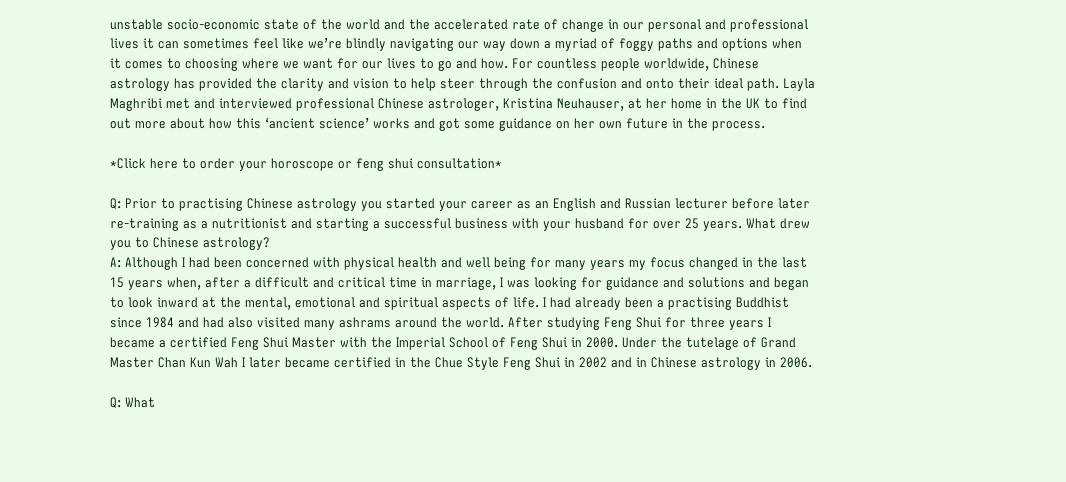unstable socio-economic state of the world and the accelerated rate of change in our personal and professional lives it can sometimes feel like we’re blindly navigating our way down a myriad of foggy paths and options when it comes to choosing where we want for our lives to go and how. For countless people worldwide, Chinese astrology has provided the clarity and vision to help steer through the confusion and onto their ideal path. Layla Maghribi met and interviewed professional Chinese astrologer, Kristina Neuhauser, at her home in the UK to find out more about how this ‘ancient science’ works and got some guidance on her own future in the process.

*Click here to order your horoscope or feng shui consultation*

Q: Prior to practising Chinese astrology you started your career as an English and Russian lecturer before later re-training as a nutritionist and starting a successful business with your husband for over 25 years. What drew you to Chinese astrology?
A: Although I had been concerned with physical health and well being for many years my focus changed in the last 15 years when, after a difficult and critical time in marriage, I was looking for guidance and solutions and began to look inward at the mental, emotional and spiritual aspects of life. I had already been a practising Buddhist since 1984 and had also visited many ashrams around the world. After studying Feng Shui for three years I became a certified Feng Shui Master with the Imperial School of Feng Shui in 2000. Under the tutelage of Grand Master Chan Kun Wah I later became certified in the Chue Style Feng Shui in 2002 and in Chinese astrology in 2006.

Q: What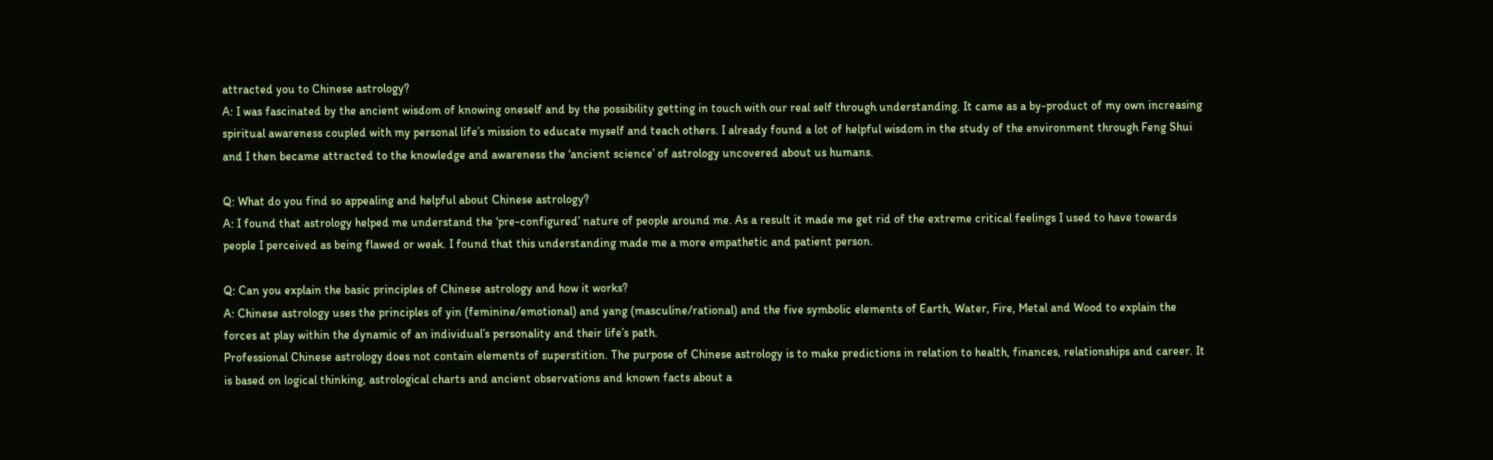attracted you to Chinese astrology?
A: I was fascinated by the ancient wisdom of knowing oneself and by the possibility getting in touch with our real self through understanding. It came as a by-product of my own increasing spiritual awareness coupled with my personal life’s mission to educate myself and teach others. I already found a lot of helpful wisdom in the study of the environment through Feng Shui and I then became attracted to the knowledge and awareness the ‘ancient science’ of astrology uncovered about us humans.

Q: What do you find so appealing and helpful about Chinese astrology?
A: I found that astrology helped me understand the ‘pre-configured’ nature of people around me. As a result it made me get rid of the extreme critical feelings I used to have towards people I perceived as being flawed or weak. I found that this understanding made me a more empathetic and patient person.

Q: Can you explain the basic principles of Chinese astrology and how it works?
A: Chinese astrology uses the principles of yin (feminine/emotional) and yang (masculine/rational) and the five symbolic elements of Earth, Water, Fire, Metal and Wood to explain the forces at play within the dynamic of an individual’s personality and their life’s path.
Professional Chinese astrology does not contain elements of superstition. The purpose of Chinese astrology is to make predictions in relation to health, finances, relationships and career. It is based on logical thinking, astrological charts and ancient observations and known facts about a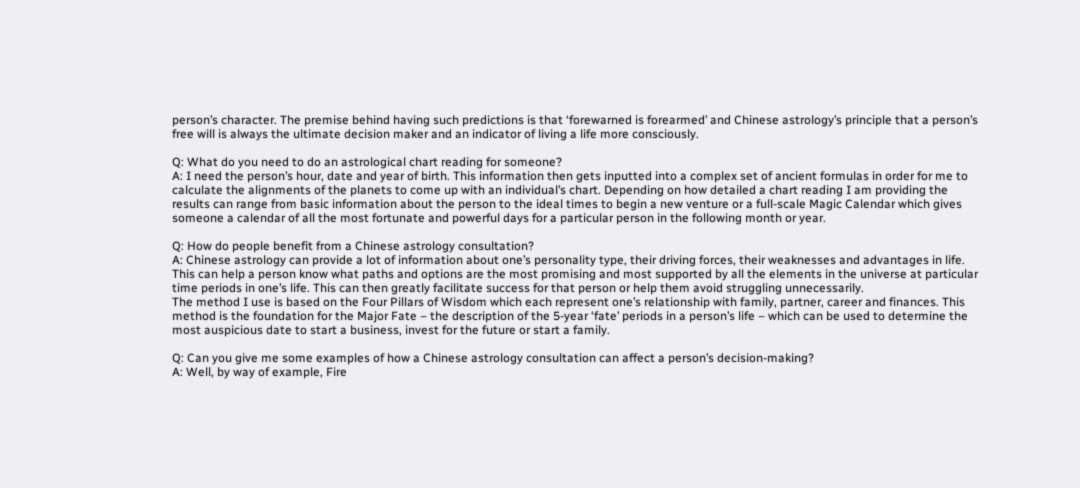person’s character. The premise behind having such predictions is that ‘forewarned is forearmed’ and Chinese astrology’s principle that a person’s free will is always the ultimate decision maker and an indicator of living a life more consciously.

Q: What do you need to do an astrological chart reading for someone?
A: I need the person’s hour, date and year of birth. This information then gets inputted into a complex set of ancient formulas in order for me to calculate the alignments of the planets to come up with an individual’s chart. Depending on how detailed a chart reading I am providing the results can range from basic information about the person to the ideal times to begin a new venture or a full-scale Magic Calendar which gives someone a calendar of all the most fortunate and powerful days for a particular person in the following month or year.

Q: How do people benefit from a Chinese astrology consultation?
A: Chinese astrology can provide a lot of information about one’s personality type, their driving forces, their weaknesses and advantages in life. This can help a person know what paths and options are the most promising and most supported by all the elements in the universe at particular time periods in one’s life. This can then greatly facilitate success for that person or help them avoid struggling unnecessarily.
The method I use is based on the Four Pillars of Wisdom which each represent one’s relationship with family, partner, career and finances. This method is the foundation for the Major Fate – the description of the 5-year ‘fate’ periods in a person’s life – which can be used to determine the most auspicious date to start a business, invest for the future or start a family.

Q: Can you give me some examples of how a Chinese astrology consultation can affect a person’s decision-making?
A: Well, by way of example, Fire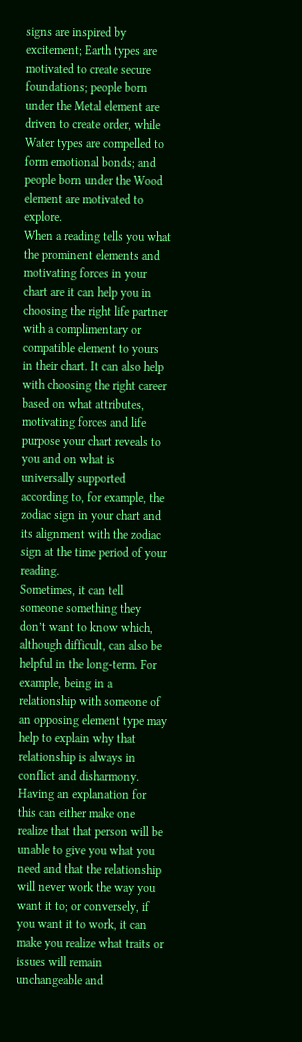signs are inspired by excitement; Earth types are motivated to create secure foundations; people born under the Metal element are driven to create order, while Water types are compelled to form emotional bonds; and people born under the Wood element are motivated to explore.
When a reading tells you what the prominent elements and motivating forces in your chart are it can help you in choosing the right life partner with a complimentary or compatible element to yours in their chart. It can also help with choosing the right career based on what attributes, motivating forces and life purpose your chart reveals to you and on what is universally supported according to, for example, the zodiac sign in your chart and its alignment with the zodiac sign at the time period of your reading.
Sometimes, it can tell someone something they don’t want to know which, although difficult, can also be helpful in the long-term. For example, being in a relationship with someone of an opposing element type may help to explain why that relationship is always in conflict and disharmony. Having an explanation for this can either make one realize that that person will be unable to give you what you need and that the relationship will never work the way you want it to; or conversely, if you want it to work, it can make you realize what traits or issues will remain unchangeable and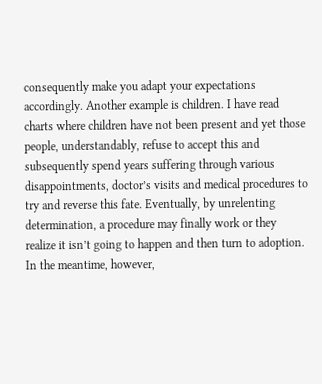consequently make you adapt your expectations accordingly. Another example is children. I have read charts where children have not been present and yet those people, understandably, refuse to accept this and subsequently spend years suffering through various disappointments, doctor’s visits and medical procedures to try and reverse this fate. Eventually, by unrelenting determination, a procedure may finally work or they realize it isn’t going to happen and then turn to adoption. In the meantime, however,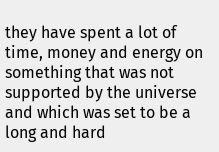they have spent a lot of time, money and energy on something that was not supported by the universe and which was set to be a long and hard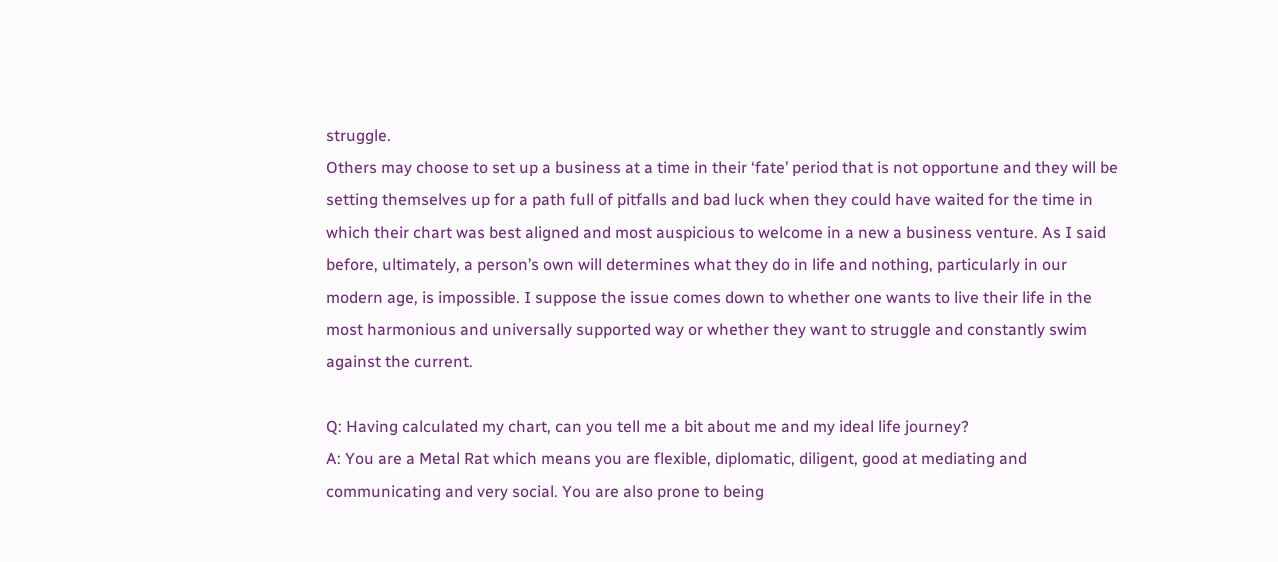struggle.
Others may choose to set up a business at a time in their ‘fate’ period that is not opportune and they will be setting themselves up for a path full of pitfalls and bad luck when they could have waited for the time in which their chart was best aligned and most auspicious to welcome in a new a business venture. As I said before, ultimately, a person’s own will determines what they do in life and nothing, particularly in our modern age, is impossible. I suppose the issue comes down to whether one wants to live their life in the most harmonious and universally supported way or whether they want to struggle and constantly swim against the current.

Q: Having calculated my chart, can you tell me a bit about me and my ideal life journey?
A: You are a Metal Rat which means you are flexible, diplomatic, diligent, good at mediating and communicating and very social. You are also prone to being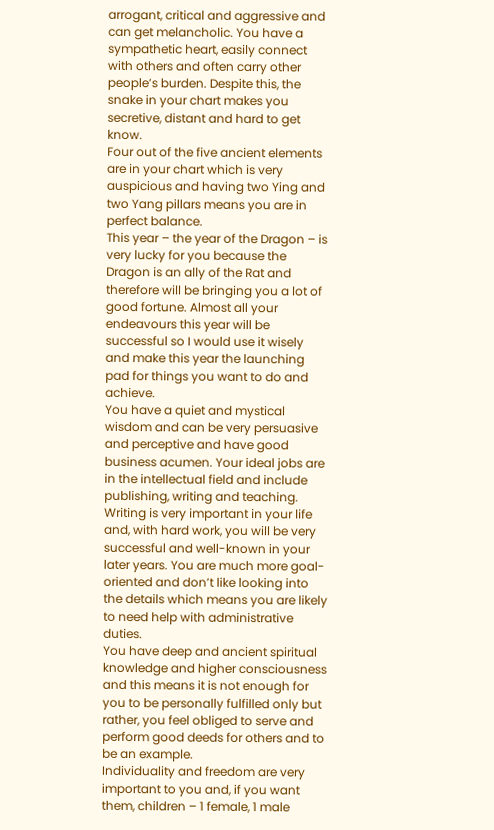arrogant, critical and aggressive and can get melancholic. You have a sympathetic heart, easily connect with others and often carry other people’s burden. Despite this, the snake in your chart makes you secretive, distant and hard to get know.
Four out of the five ancient elements are in your chart which is very auspicious and having two Ying and two Yang pillars means you are in perfect balance.
This year – the year of the Dragon – is very lucky for you because the Dragon is an ally of the Rat and therefore will be bringing you a lot of good fortune. Almost all your endeavours this year will be successful so I would use it wisely and make this year the launching pad for things you want to do and achieve.
You have a quiet and mystical wisdom and can be very persuasive and perceptive and have good business acumen. Your ideal jobs are in the intellectual field and include publishing, writing and teaching. Writing is very important in your life and, with hard work, you will be very successful and well-known in your later years. You are much more goal-oriented and don’t like looking into the details which means you are likely to need help with administrative duties.
You have deep and ancient spiritual knowledge and higher consciousness and this means it is not enough for you to be personally fulfilled only but rather, you feel obliged to serve and perform good deeds for others and to be an example.
Individuality and freedom are very important to you and, if you want them, children – 1 female, 1 male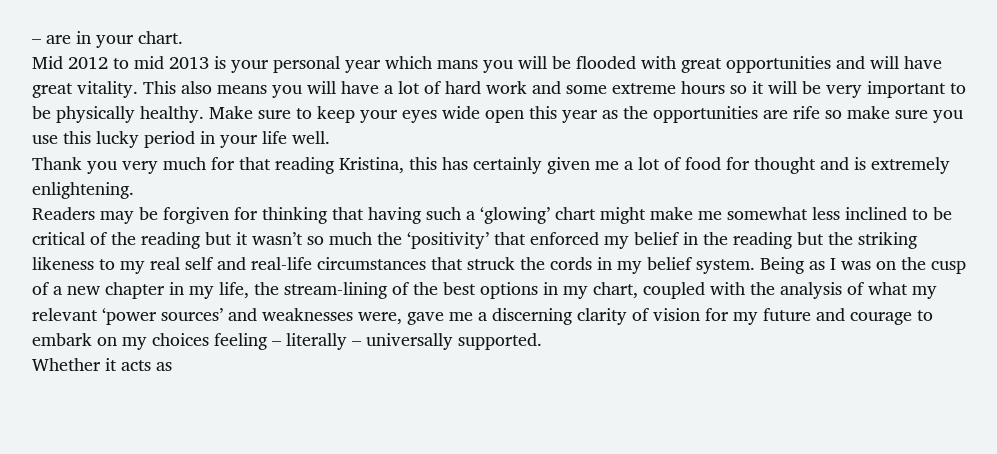– are in your chart.
Mid 2012 to mid 2013 is your personal year which mans you will be flooded with great opportunities and will have great vitality. This also means you will have a lot of hard work and some extreme hours so it will be very important to be physically healthy. Make sure to keep your eyes wide open this year as the opportunities are rife so make sure you use this lucky period in your life well.
Thank you very much for that reading Kristina, this has certainly given me a lot of food for thought and is extremely enlightening.
Readers may be forgiven for thinking that having such a ‘glowing’ chart might make me somewhat less inclined to be critical of the reading but it wasn’t so much the ‘positivity’ that enforced my belief in the reading but the striking likeness to my real self and real-life circumstances that struck the cords in my belief system. Being as I was on the cusp of a new chapter in my life, the stream-lining of the best options in my chart, coupled with the analysis of what my relevant ‘power sources’ and weaknesses were, gave me a discerning clarity of vision for my future and courage to embark on my choices feeling – literally – universally supported.
Whether it acts as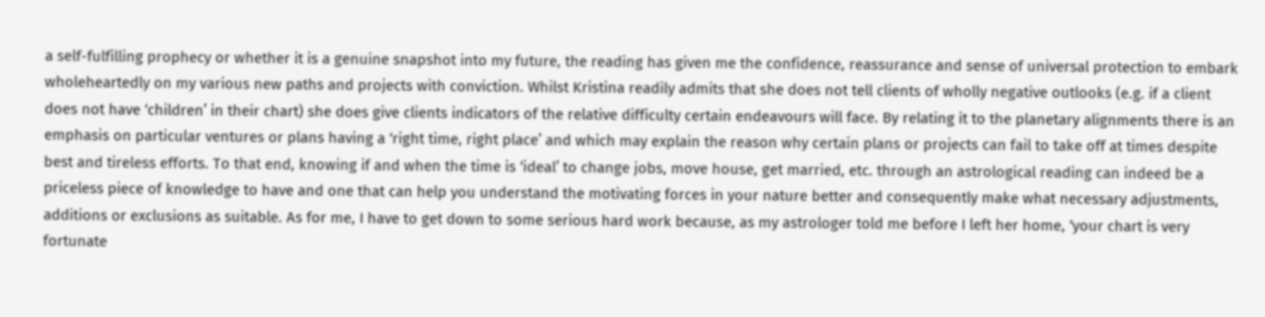a self-fulfilling prophecy or whether it is a genuine snapshot into my future, the reading has given me the confidence, reassurance and sense of universal protection to embark wholeheartedly on my various new paths and projects with conviction. Whilst Kristina readily admits that she does not tell clients of wholly negative outlooks (e.g. if a client does not have ‘children’ in their chart) she does give clients indicators of the relative difficulty certain endeavours will face. By relating it to the planetary alignments there is an emphasis on particular ventures or plans having a ‘right time, right place’ and which may explain the reason why certain plans or projects can fail to take off at times despite best and tireless efforts. To that end, knowing if and when the time is ‘ideal’ to change jobs, move house, get married, etc. through an astrological reading can indeed be a priceless piece of knowledge to have and one that can help you understand the motivating forces in your nature better and consequently make what necessary adjustments, additions or exclusions as suitable. As for me, I have to get down to some serious hard work because, as my astrologer told me before I left her home, ‘your chart is very fortunate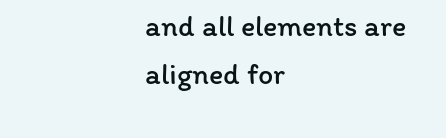and all elements are aligned for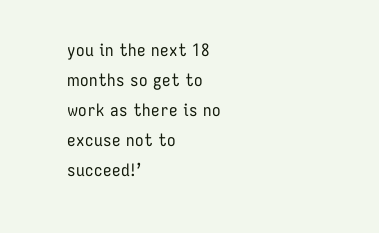you in the next 18 months so get to work as there is no excuse not to succeed!’